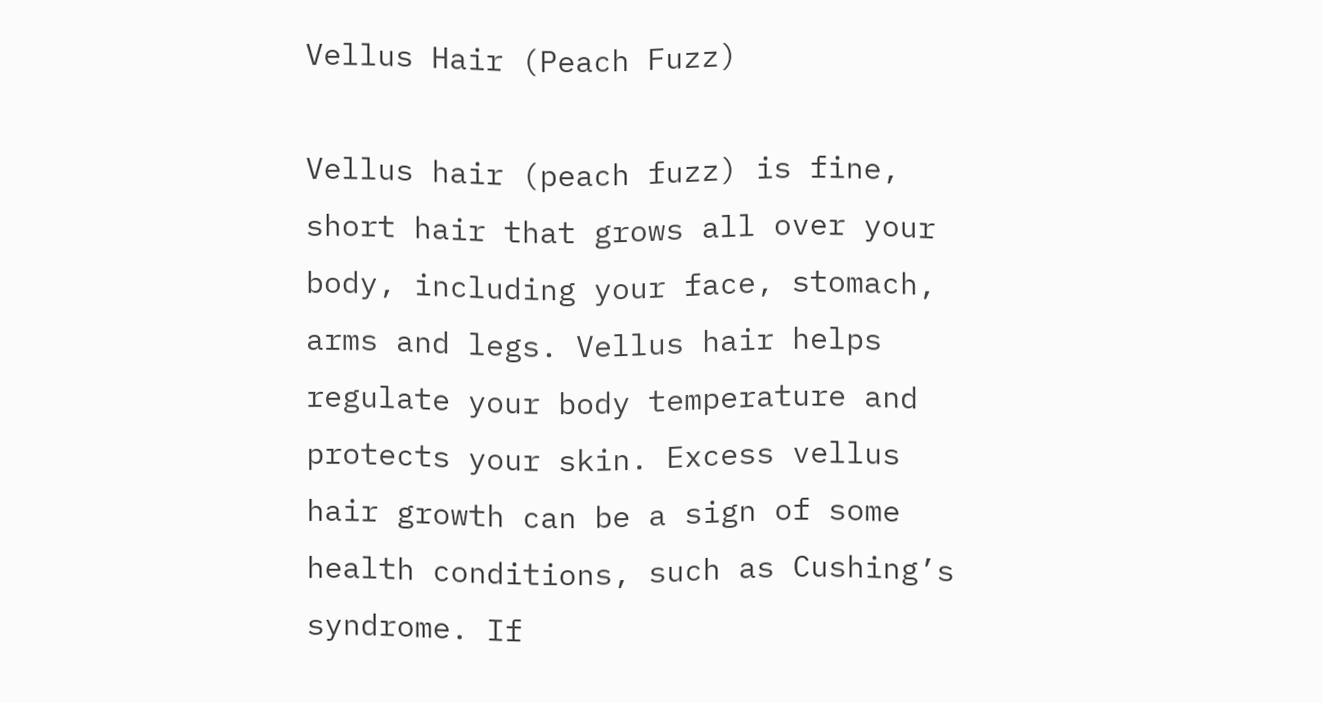Vellus Hair (Peach Fuzz)

Vellus hair (peach fuzz) is fine, short hair that grows all over your body, including your face, stomach, arms and legs. Vellus hair helps regulate your body temperature and protects your skin. Excess vellus hair growth can be a sign of some health conditions, such as Cushing’s syndrome. If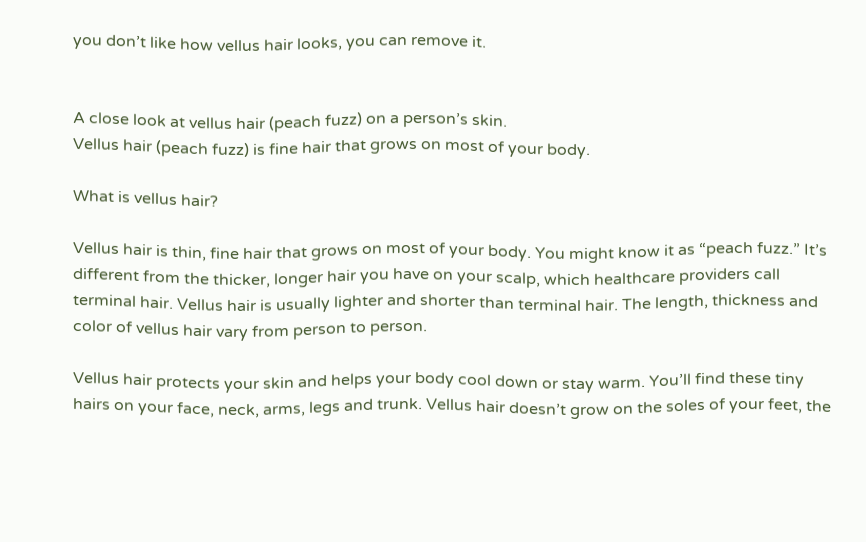you don’t like how vellus hair looks, you can remove it.


A close look at vellus hair (peach fuzz) on a person’s skin.
Vellus hair (peach fuzz) is fine hair that grows on most of your body.

What is vellus hair?

Vellus hair is thin, fine hair that grows on most of your body. You might know it as “peach fuzz.” It’s different from the thicker, longer hair you have on your scalp, which healthcare providers call terminal hair. Vellus hair is usually lighter and shorter than terminal hair. The length, thickness and color of vellus hair vary from person to person.

Vellus hair protects your skin and helps your body cool down or stay warm. You’ll find these tiny hairs on your face, neck, arms, legs and trunk. Vellus hair doesn’t grow on the soles of your feet, the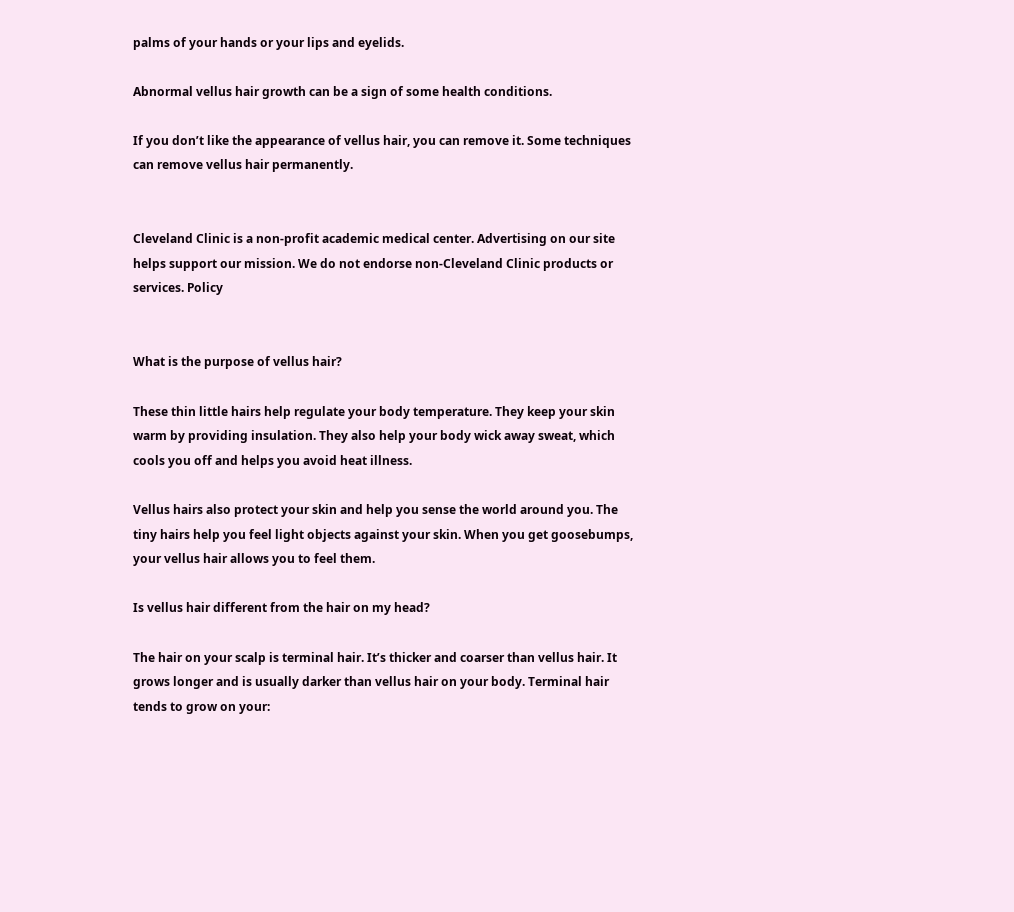palms of your hands or your lips and eyelids.

Abnormal vellus hair growth can be a sign of some health conditions.

If you don’t like the appearance of vellus hair, you can remove it. Some techniques can remove vellus hair permanently.


Cleveland Clinic is a non-profit academic medical center. Advertising on our site helps support our mission. We do not endorse non-Cleveland Clinic products or services. Policy


What is the purpose of vellus hair?

These thin little hairs help regulate your body temperature. They keep your skin warm by providing insulation. They also help your body wick away sweat, which cools you off and helps you avoid heat illness.

Vellus hairs also protect your skin and help you sense the world around you. The tiny hairs help you feel light objects against your skin. When you get goosebumps, your vellus hair allows you to feel them.

Is vellus hair different from the hair on my head?

The hair on your scalp is terminal hair. It’s thicker and coarser than vellus hair. It grows longer and is usually darker than vellus hair on your body. Terminal hair tends to grow on your: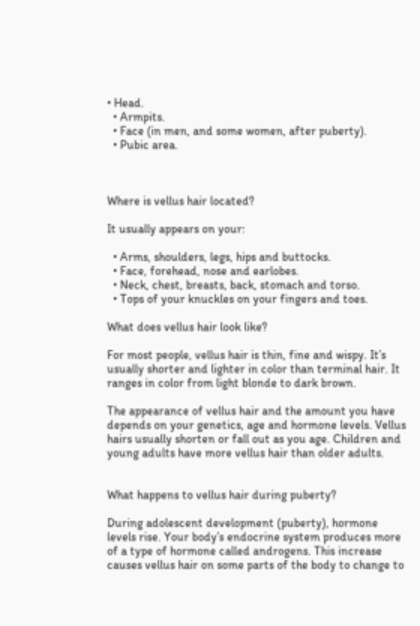• Head.
  • Armpits.
  • Face (in men, and some women, after puberty).
  • Pubic area.



Where is vellus hair located?

It usually appears on your:

  • Arms, shoulders, legs, hips and buttocks.
  • Face, forehead, nose and earlobes.
  • Neck, chest, breasts, back, stomach and torso.
  • Tops of your knuckles on your fingers and toes.

What does vellus hair look like?

For most people, vellus hair is thin, fine and wispy. It’s usually shorter and lighter in color than terminal hair. It ranges in color from light blonde to dark brown.

The appearance of vellus hair and the amount you have depends on your genetics, age and hormone levels. Vellus hairs usually shorten or fall out as you age. Children and young adults have more vellus hair than older adults.


What happens to vellus hair during puberty?

During adolescent development (puberty), hormone levels rise. Your body’s endocrine system produces more of a type of hormone called androgens. This increase causes vellus hair on some parts of the body to change to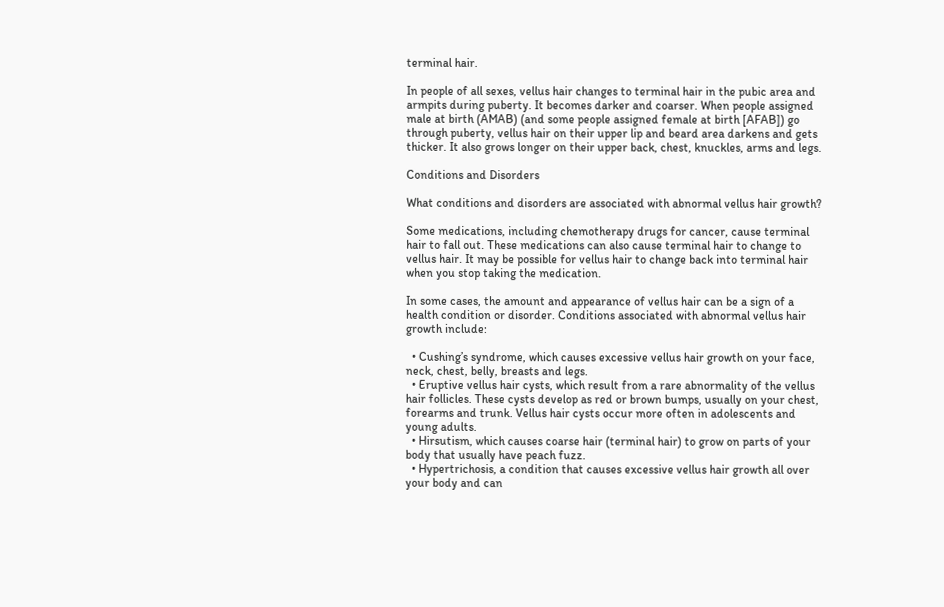terminal hair.

In people of all sexes, vellus hair changes to terminal hair in the pubic area and armpits during puberty. It becomes darker and coarser. When people assigned male at birth (AMAB) (and some people assigned female at birth [AFAB]) go through puberty, vellus hair on their upper lip and beard area darkens and gets thicker. It also grows longer on their upper back, chest, knuckles, arms and legs.

Conditions and Disorders

What conditions and disorders are associated with abnormal vellus hair growth?

Some medications, including chemotherapy drugs for cancer, cause terminal hair to fall out. These medications can also cause terminal hair to change to vellus hair. It may be possible for vellus hair to change back into terminal hair when you stop taking the medication.

In some cases, the amount and appearance of vellus hair can be a sign of a health condition or disorder. Conditions associated with abnormal vellus hair growth include:

  • Cushing’s syndrome, which causes excessive vellus hair growth on your face, neck, chest, belly, breasts and legs.
  • Eruptive vellus hair cysts, which result from a rare abnormality of the vellus hair follicles. These cysts develop as red or brown bumps, usually on your chest, forearms and trunk. Vellus hair cysts occur more often in adolescents and young adults.
  • Hirsutism, which causes coarse hair (terminal hair) to grow on parts of your body that usually have peach fuzz.
  • Hypertrichosis, a condition that causes excessive vellus hair growth all over your body and can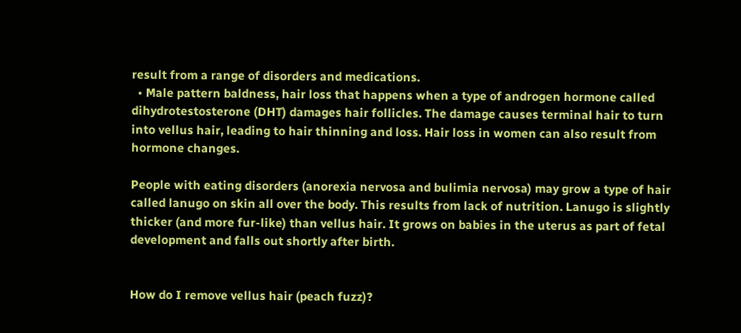result from a range of disorders and medications.
  • Male pattern baldness, hair loss that happens when a type of androgen hormone called dihydrotestosterone (DHT) damages hair follicles. The damage causes terminal hair to turn into vellus hair, leading to hair thinning and loss. Hair loss in women can also result from hormone changes.

People with eating disorders (anorexia nervosa and bulimia nervosa) may grow a type of hair called lanugo on skin all over the body. This results from lack of nutrition. Lanugo is slightly thicker (and more fur-like) than vellus hair. It grows on babies in the uterus as part of fetal development and falls out shortly after birth.


How do I remove vellus hair (peach fuzz)?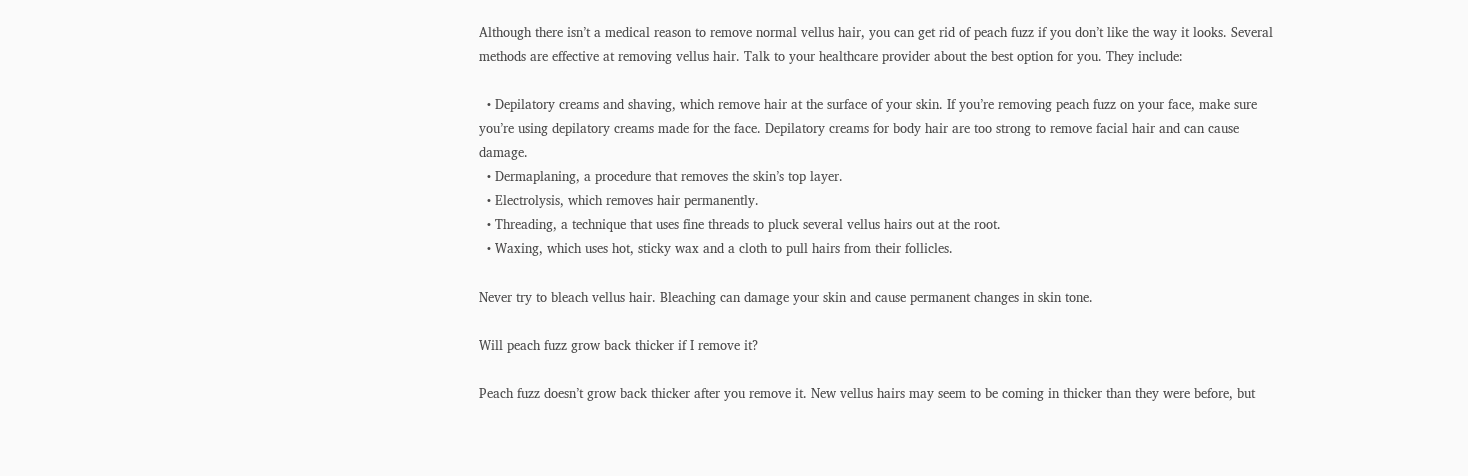Although there isn’t a medical reason to remove normal vellus hair, you can get rid of peach fuzz if you don’t like the way it looks. Several methods are effective at removing vellus hair. Talk to your healthcare provider about the best option for you. They include:

  • Depilatory creams and shaving, which remove hair at the surface of your skin. If you’re removing peach fuzz on your face, make sure you’re using depilatory creams made for the face. Depilatory creams for body hair are too strong to remove facial hair and can cause damage.
  • Dermaplaning, a procedure that removes the skin’s top layer.
  • Electrolysis, which removes hair permanently.
  • Threading, a technique that uses fine threads to pluck several vellus hairs out at the root.
  • Waxing, which uses hot, sticky wax and a cloth to pull hairs from their follicles.

Never try to bleach vellus hair. Bleaching can damage your skin and cause permanent changes in skin tone.

Will peach fuzz grow back thicker if I remove it?

Peach fuzz doesn’t grow back thicker after you remove it. New vellus hairs may seem to be coming in thicker than they were before, but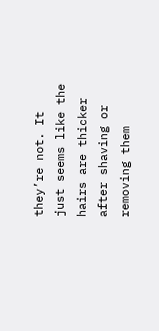they’re not. It just seems like the hairs are thicker after shaving or removing them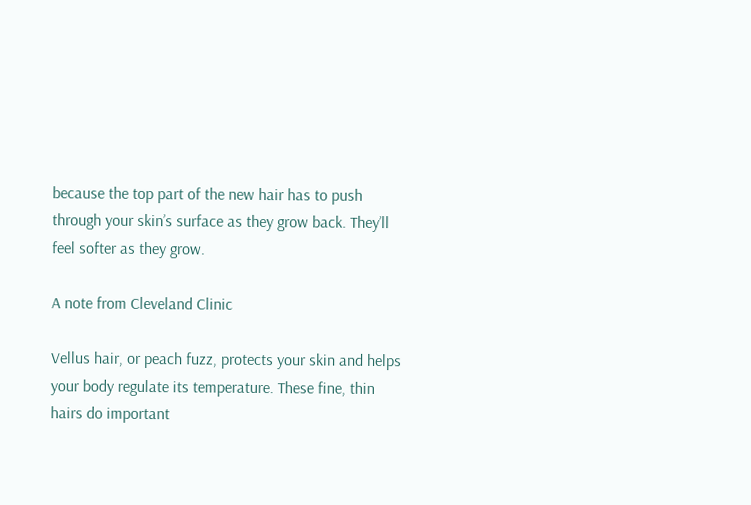because the top part of the new hair has to push through your skin’s surface as they grow back. They’ll feel softer as they grow.

A note from Cleveland Clinic

Vellus hair, or peach fuzz, protects your skin and helps your body regulate its temperature. These fine, thin hairs do important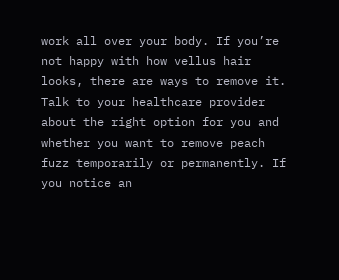work all over your body. If you’re not happy with how vellus hair looks, there are ways to remove it. Talk to your healthcare provider about the right option for you and whether you want to remove peach fuzz temporarily or permanently. If you notice an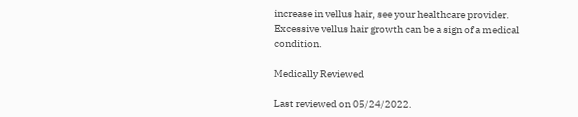increase in vellus hair, see your healthcare provider. Excessive vellus hair growth can be a sign of a medical condition.

Medically Reviewed

Last reviewed on 05/24/2022.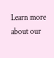Learn more about our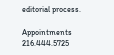editorial process.

Appointments 216.444.5725